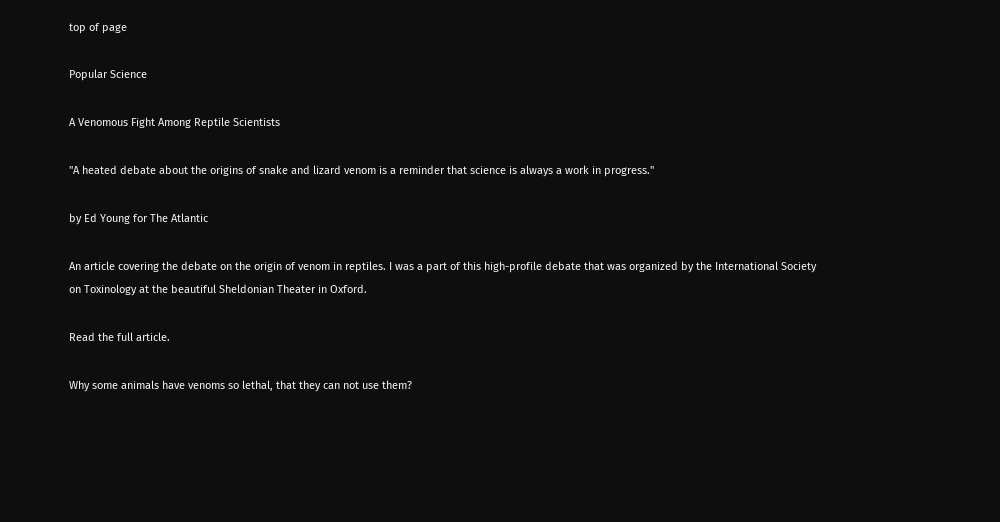top of page

Popular Science

A Venomous Fight Among Reptile Scientists

"A heated debate about the origins of snake and lizard venom is a reminder that science is always a work in progress."

by Ed Young for The Atlantic

An article covering the debate on the origin of venom in reptiles. I was a part of this high-profile debate that was organized by the International Society on Toxinology at the beautiful Sheldonian Theater in Oxford.

Read the full article.

Why some animals have venoms so lethal, that they can not use them?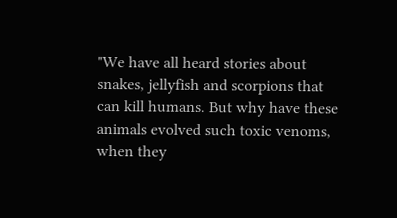"We have all heard stories about snakes, jellyfish and scorpions that can kill humans. But why have these animals evolved such toxic venoms, when they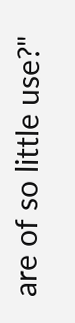are of so little use?"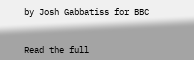by Josh Gabbatiss for BBC


Read the full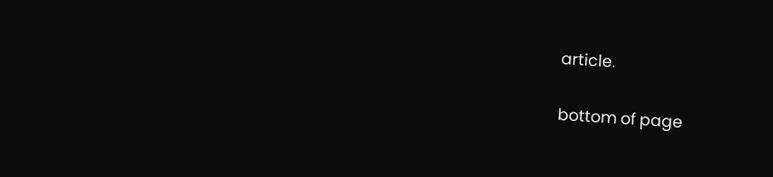article.

bottom of page